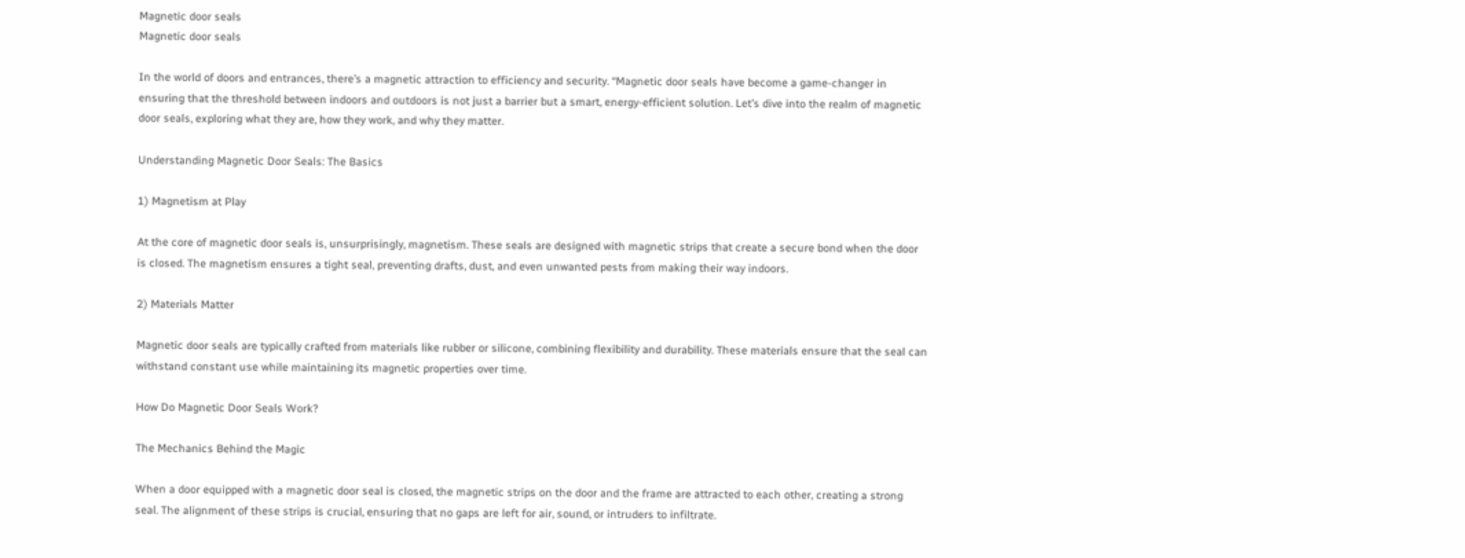Magnetic door seals
Magnetic door seals

In the world of doors and entrances, there’s a magnetic attraction to efficiency and security. “Magnetic door seals have become a game-changer in ensuring that the threshold between indoors and outdoors is not just a barrier but a smart, energy-efficient solution. Let’s dive into the realm of magnetic door seals, exploring what they are, how they work, and why they matter.

Understanding Magnetic Door Seals: The Basics

1) Magnetism at Play

At the core of magnetic door seals is, unsurprisingly, magnetism. These seals are designed with magnetic strips that create a secure bond when the door is closed. The magnetism ensures a tight seal, preventing drafts, dust, and even unwanted pests from making their way indoors.

2) Materials Matter

Magnetic door seals are typically crafted from materials like rubber or silicone, combining flexibility and durability. These materials ensure that the seal can withstand constant use while maintaining its magnetic properties over time.

How Do Magnetic Door Seals Work?

The Mechanics Behind the Magic

When a door equipped with a magnetic door seal is closed, the magnetic strips on the door and the frame are attracted to each other, creating a strong seal. The alignment of these strips is crucial, ensuring that no gaps are left for air, sound, or intruders to infiltrate.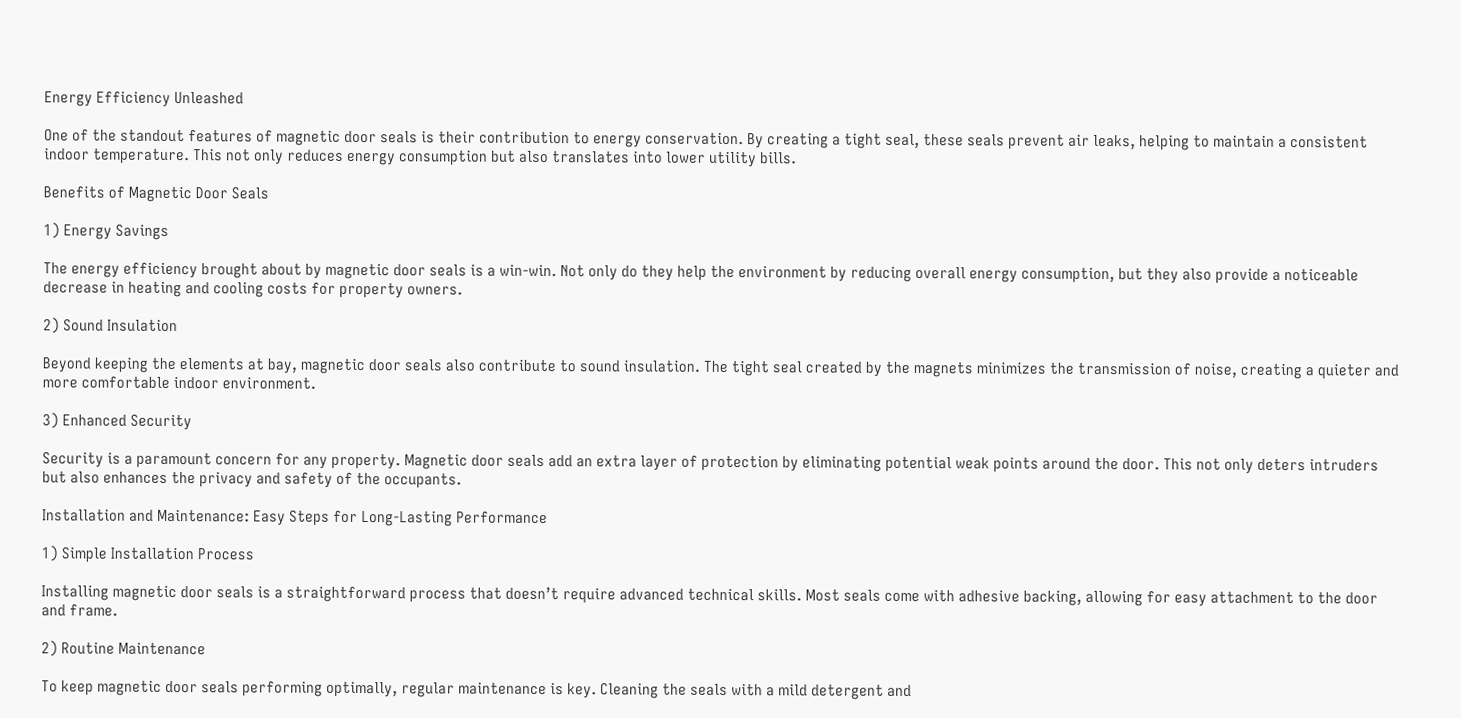Energy Efficiency Unleashed

One of the standout features of magnetic door seals is their contribution to energy conservation. By creating a tight seal, these seals prevent air leaks, helping to maintain a consistent indoor temperature. This not only reduces energy consumption but also translates into lower utility bills.

Benefits of Magnetic Door Seals

1) Energy Savings

The energy efficiency brought about by magnetic door seals is a win-win. Not only do they help the environment by reducing overall energy consumption, but they also provide a noticeable decrease in heating and cooling costs for property owners.

2) Sound Insulation

Beyond keeping the elements at bay, magnetic door seals also contribute to sound insulation. The tight seal created by the magnets minimizes the transmission of noise, creating a quieter and more comfortable indoor environment.

3) Enhanced Security

Security is a paramount concern for any property. Magnetic door seals add an extra layer of protection by eliminating potential weak points around the door. This not only deters intruders but also enhances the privacy and safety of the occupants.

Installation and Maintenance: Easy Steps for Long-Lasting Performance

1) Simple Installation Process

Installing magnetic door seals is a straightforward process that doesn’t require advanced technical skills. Most seals come with adhesive backing, allowing for easy attachment to the door and frame.

2) Routine Maintenance

To keep magnetic door seals performing optimally, regular maintenance is key. Cleaning the seals with a mild detergent and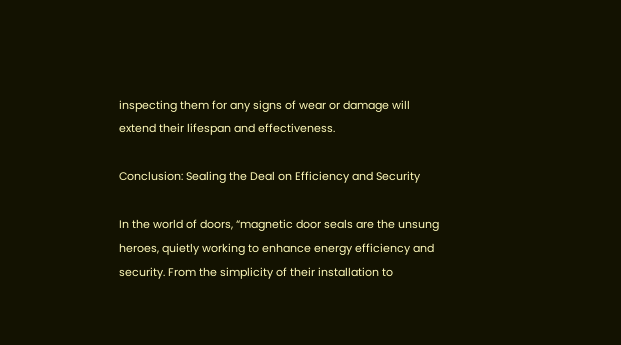inspecting them for any signs of wear or damage will extend their lifespan and effectiveness.

Conclusion: Sealing the Deal on Efficiency and Security

In the world of doors, “magnetic door seals are the unsung heroes, quietly working to enhance energy efficiency and security. From the simplicity of their installation to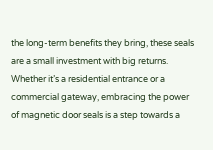the long-term benefits they bring, these seals are a small investment with big returns. Whether it’s a residential entrance or a commercial gateway, embracing the power of magnetic door seals is a step towards a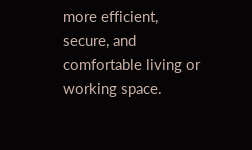more efficient, secure, and comfortable living or working space.